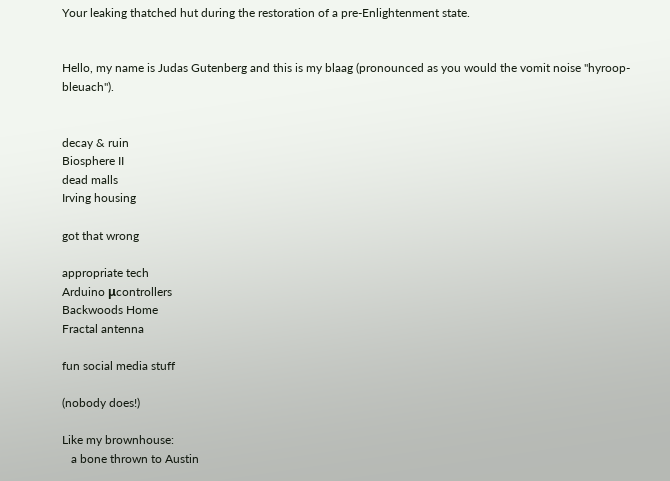Your leaking thatched hut during the restoration of a pre-Enlightenment state.


Hello, my name is Judas Gutenberg and this is my blaag (pronounced as you would the vomit noise "hyroop-bleuach").


decay & ruin
Biosphere II
dead malls
Irving housing

got that wrong

appropriate tech
Arduino μcontrollers
Backwoods Home
Fractal antenna

fun social media stuff

(nobody does!)

Like my brownhouse:
   a bone thrown to Austin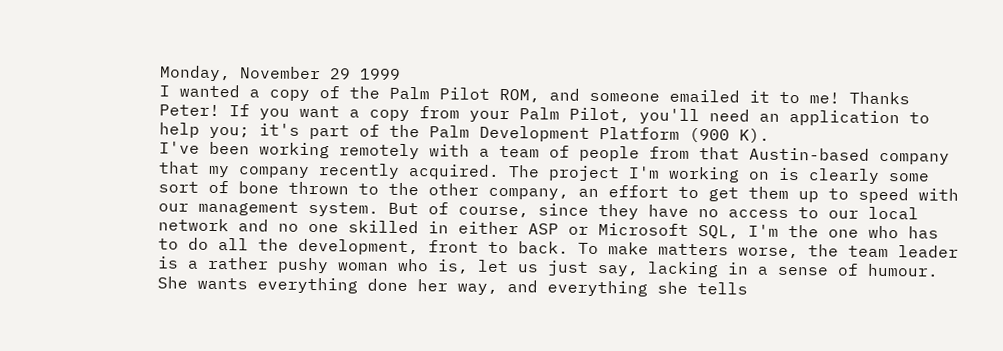Monday, November 29 1999
I wanted a copy of the Palm Pilot ROM, and someone emailed it to me! Thanks Peter! If you want a copy from your Palm Pilot, you'll need an application to help you; it's part of the Palm Development Platform (900 K).
I've been working remotely with a team of people from that Austin-based company that my company recently acquired. The project I'm working on is clearly some sort of bone thrown to the other company, an effort to get them up to speed with our management system. But of course, since they have no access to our local network and no one skilled in either ASP or Microsoft SQL, I'm the one who has to do all the development, front to back. To make matters worse, the team leader is a rather pushy woman who is, let us just say, lacking in a sense of humour. She wants everything done her way, and everything she tells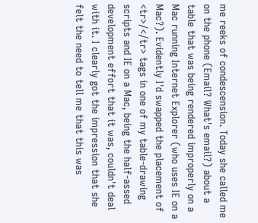me reeks of condescension. Today she called me on the phone (Email? What's email?) about a table that was being rendered improperly on a Mac running Internet Explorer (who uses IE on a Mac?). Evidently I'd swapped the placement of <tr>/</tr> tags in one of my table-drawing scripts and IE on a Mac, being the half-assed development effort that it was, couldn't deal with it. I clearly got the impression that she felt the need to tell me that this was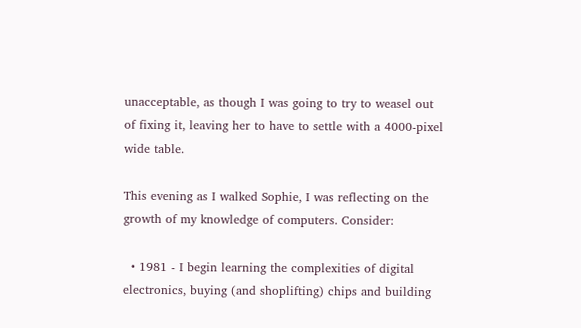unacceptable, as though I was going to try to weasel out of fixing it, leaving her to have to settle with a 4000-pixel wide table.

This evening as I walked Sophie, I was reflecting on the growth of my knowledge of computers. Consider:

  • 1981 - I begin learning the complexities of digital electronics, buying (and shoplifting) chips and building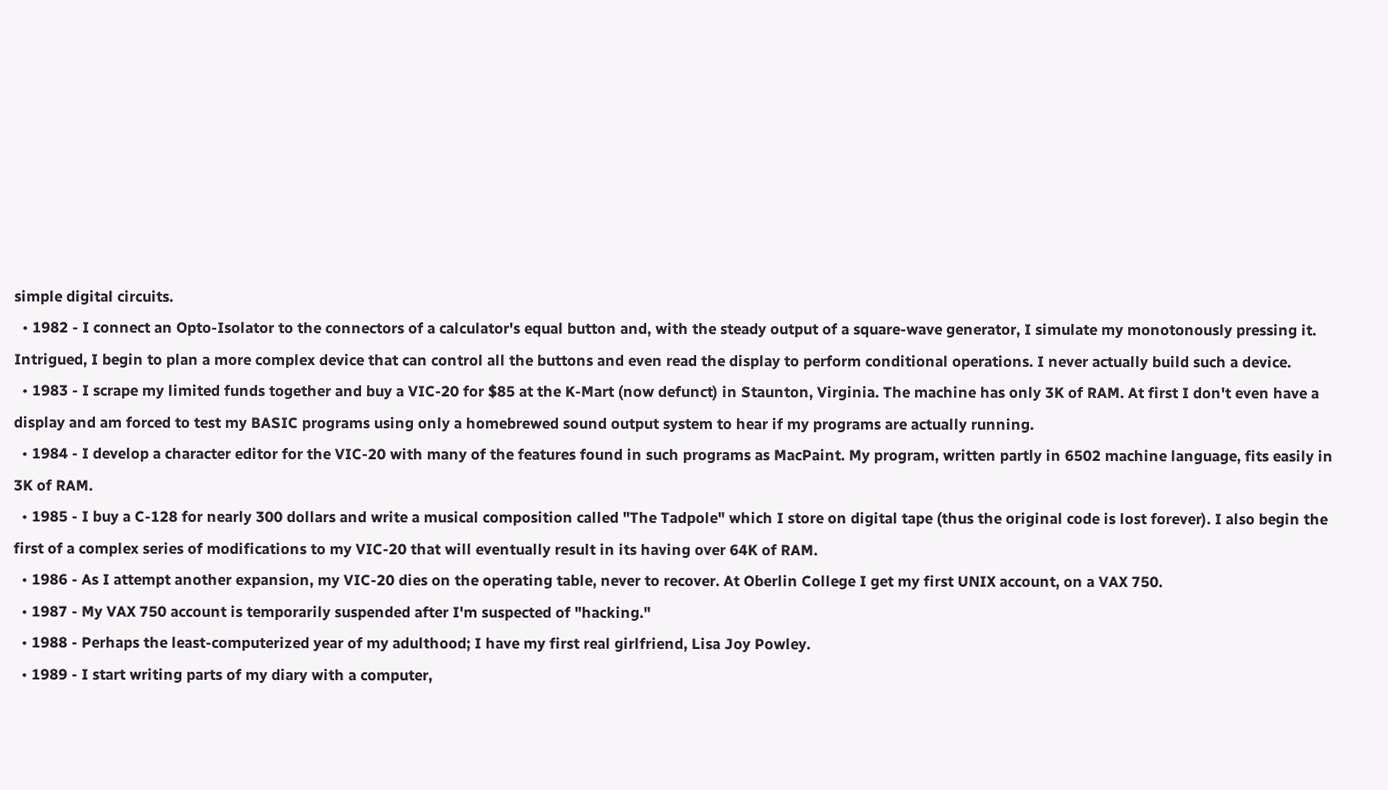simple digital circuits.
  • 1982 - I connect an Opto-Isolator to the connectors of a calculator's equal button and, with the steady output of a square-wave generator, I simulate my monotonously pressing it. Intrigued, I begin to plan a more complex device that can control all the buttons and even read the display to perform conditional operations. I never actually build such a device.
  • 1983 - I scrape my limited funds together and buy a VIC-20 for $85 at the K-Mart (now defunct) in Staunton, Virginia. The machine has only 3K of RAM. At first I don't even have a display and am forced to test my BASIC programs using only a homebrewed sound output system to hear if my programs are actually running.
  • 1984 - I develop a character editor for the VIC-20 with many of the features found in such programs as MacPaint. My program, written partly in 6502 machine language, fits easily in 3K of RAM.
  • 1985 - I buy a C-128 for nearly 300 dollars and write a musical composition called "The Tadpole" which I store on digital tape (thus the original code is lost forever). I also begin the first of a complex series of modifications to my VIC-20 that will eventually result in its having over 64K of RAM.
  • 1986 - As I attempt another expansion, my VIC-20 dies on the operating table, never to recover. At Oberlin College I get my first UNIX account, on a VAX 750.
  • 1987 - My VAX 750 account is temporarily suspended after I'm suspected of "hacking."
  • 1988 - Perhaps the least-computerized year of my adulthood; I have my first real girlfriend, Lisa Joy Powley.
  • 1989 - I start writing parts of my diary with a computer,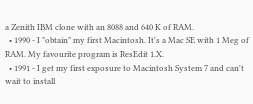a Zenith IBM clone with an 8088 and 640 K of RAM.
  • 1990 - I "obtain" my first Macintosh. It's a Mac SE with 1 Meg of RAM. My favourite program is ResEdit 1.X.
  • 1991 - I get my first exposure to Macintosh System 7 and can't wait to install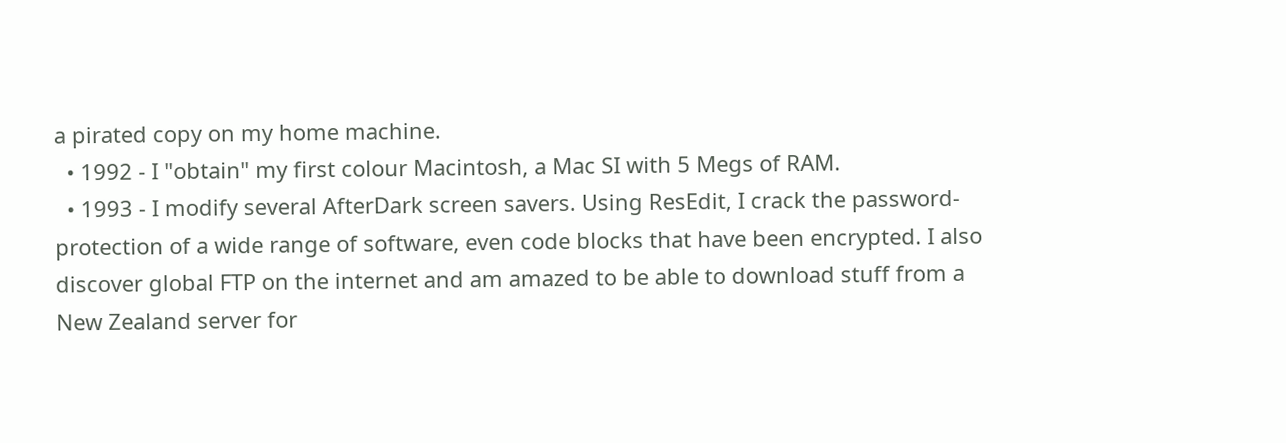a pirated copy on my home machine.
  • 1992 - I "obtain" my first colour Macintosh, a Mac SI with 5 Megs of RAM.
  • 1993 - I modify several AfterDark screen savers. Using ResEdit, I crack the password-protection of a wide range of software, even code blocks that have been encrypted. I also discover global FTP on the internet and am amazed to be able to download stuff from a New Zealand server for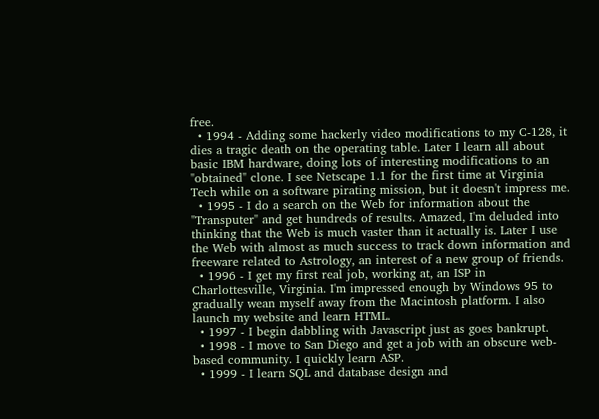free.
  • 1994 - Adding some hackerly video modifications to my C-128, it dies a tragic death on the operating table. Later I learn all about basic IBM hardware, doing lots of interesting modifications to an "obtained" clone. I see Netscape 1.1 for the first time at Virginia Tech while on a software pirating mission, but it doesn't impress me.
  • 1995 - I do a search on the Web for information about the "Transputer" and get hundreds of results. Amazed, I'm deluded into thinking that the Web is much vaster than it actually is. Later I use the Web with almost as much success to track down information and freeware related to Astrology, an interest of a new group of friends.
  • 1996 - I get my first real job, working at, an ISP in Charlottesville, Virginia. I'm impressed enough by Windows 95 to gradually wean myself away from the Macintosh platform. I also launch my website and learn HTML.
  • 1997 - I begin dabbling with Javascript just as goes bankrupt.
  • 1998 - I move to San Diego and get a job with an obscure web-based community. I quickly learn ASP.
  • 1999 - I learn SQL and database design and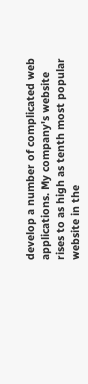develop a number of complicated web applications. My company's website rises to as high as tenth most popular website in the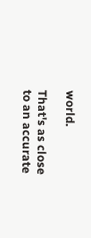world.

That's as close to an accurate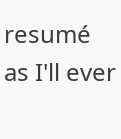resumé as I'll ever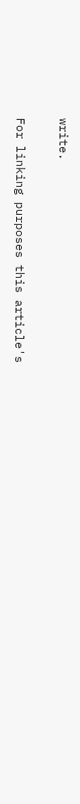write.

For linking purposes this article's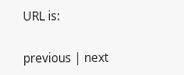URL is:

previous | next